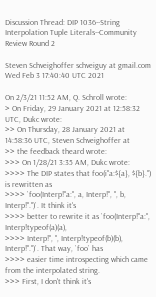Discussion Thread: DIP 1036--String Interpolation Tuple Literals--Community Review Round 2

Steven Schveighoffer schveiguy at gmail.com
Wed Feb 3 17:40:40 UTC 2021

On 2/3/21 11:52 AM, Q. Schroll wrote:
> On Friday, 29 January 2021 at 12:58:32 UTC, Dukc wrote:
>> On Thursday, 28 January 2021 at 14:58:36 UTC, Steven Schveighoffer at
>> the feedback theard wrote:
>>> On 1/28/21 3:35 AM, Dukc wrote:
>>>> The DIP states that foo(i"a:${a}, ${b}.") is rewritten as
>>>> `foo(Interp!"a:", a, Interp!", ", b, Interp!".")`. It think it's
>>>> better to rewrite it as `foo(Interp!"a:", Interp!typeof(a)(a),
>>>> Interp!", ", Interp!typeof(b)(b), Interp!".")`. That way, `foo` has
>>>> easier time introspecting which came from the interpolated string.
>>> First, I don't think it's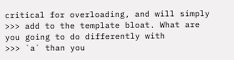critical for overloading, and will simply
>>> add to the template bloat. What are you going to do differently with
>>> `a` than you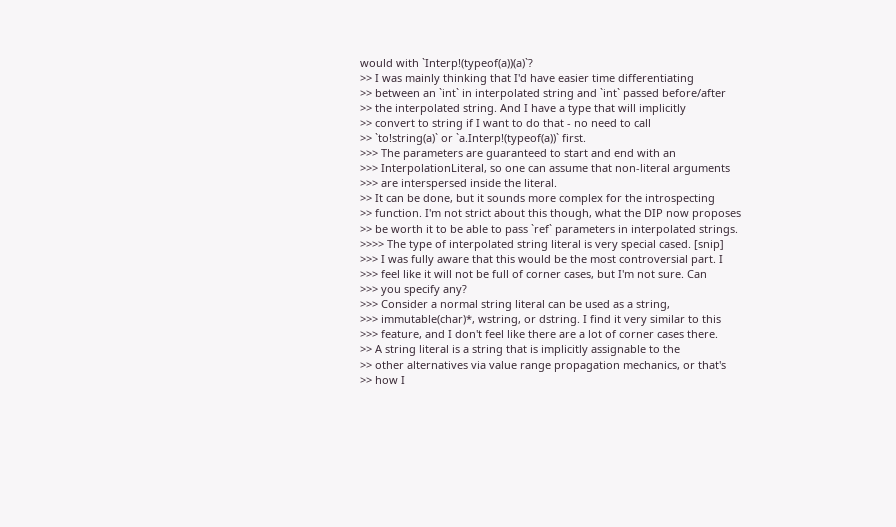would with `Interp!(typeof(a))(a)`?
>> I was mainly thinking that I'd have easier time differentiating
>> between an `int` in interpolated string and `int` passed before/after
>> the interpolated string. And I have a type that will implicitly
>> convert to string if I want to do that - no need to call
>> `to!string(a)` or `a.Interp!(typeof(a))` first.
>>> The parameters are guaranteed to start and end with an
>>> InterpolationLiteral, so one can assume that non-literal arguments
>>> are interspersed inside the literal.
>> It can be done, but it sounds more complex for the introspecting
>> function. I'm not strict about this though, what the DIP now proposes
>> be worth it to be able to pass `ref` parameters in interpolated strings.
>>>> The type of interpolated string literal is very special cased. [snip]
>>> I was fully aware that this would be the most controversial part. I
>>> feel like it will not be full of corner cases, but I'm not sure. Can
>>> you specify any?
>>> Consider a normal string literal can be used as a string,
>>> immutable(char)*, wstring, or dstring. I find it very similar to this
>>> feature, and I don't feel like there are a lot of corner cases there.
>> A string literal is a string that is implicitly assignable to the
>> other alternatives via value range propagation mechanics, or that's
>> how I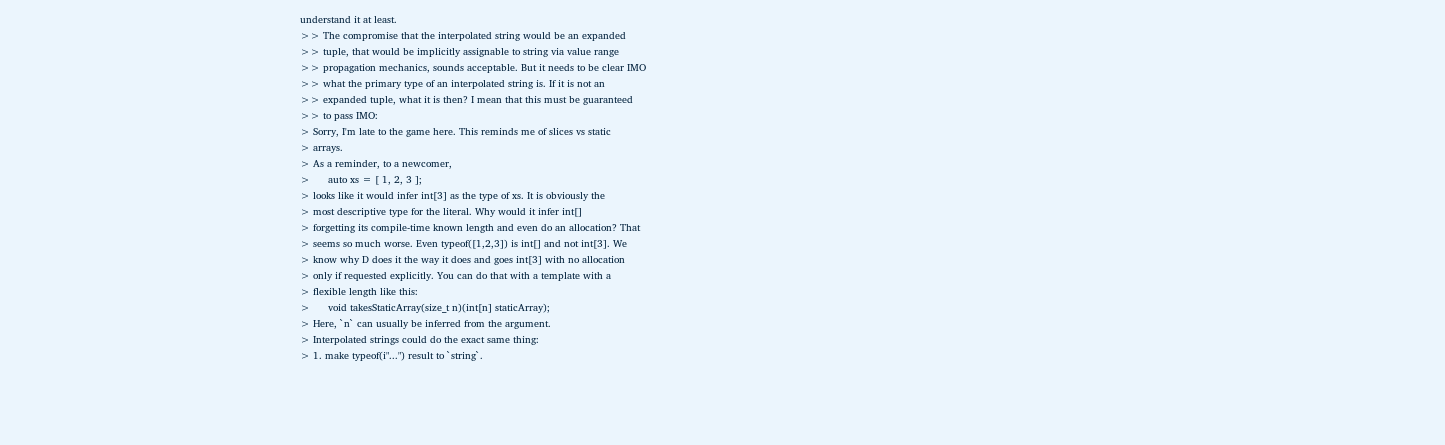understand it at least.
>> The compromise that the interpolated string would be an expanded
>> tuple, that would be implicitly assignable to string via value range
>> propagation mechanics, sounds acceptable. But it needs to be clear IMO
>> what the primary type of an interpolated string is. If it is not an
>> expanded tuple, what it is then? I mean that this must be guaranteed
>> to pass IMO:
> Sorry, I'm late to the game here. This reminds me of slices vs static
> arrays.
> As a reminder, to a newcomer,
>      auto xs = [ 1, 2, 3 ];
> looks like it would infer int[3] as the type of xs. It is obviously the
> most descriptive type for the literal. Why would it infer int[]
> forgetting its compile-time known length and even do an allocation? That
> seems so much worse. Even typeof([1,2,3]) is int[] and not int[3]. We
> know why D does it the way it does and goes int[3] with no allocation
> only if requested explicitly. You can do that with a template with a
> flexible length like this:
>      void takesStaticArray(size_t n)(int[n] staticArray);
> Here, `n` can usually be inferred from the argument.
> Interpolated strings could do the exact same thing:
> 1. make typeof(i"...") result to `string`.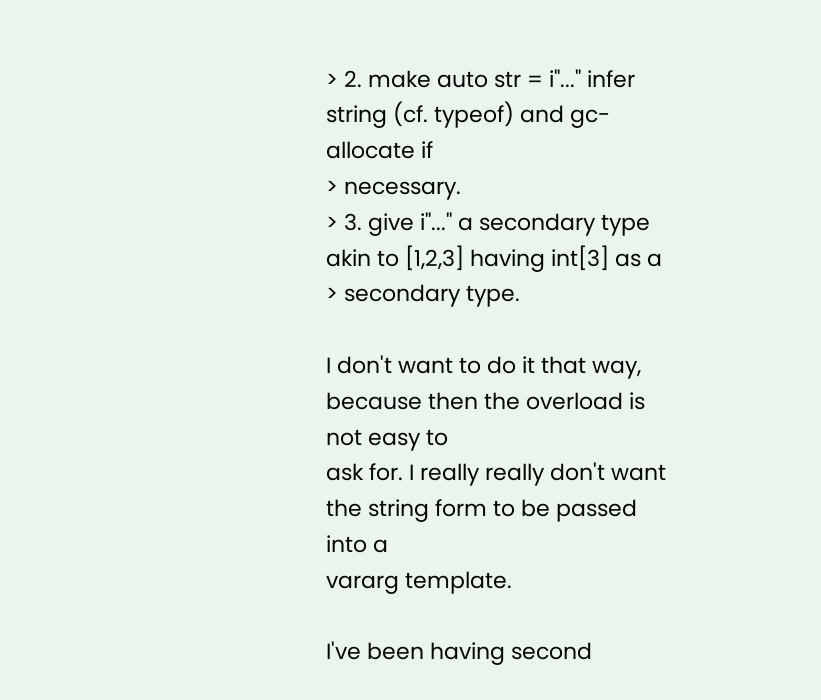> 2. make auto str = i"..." infer string (cf. typeof) and gc-allocate if
> necessary.
> 3. give i"..." a secondary type akin to [1,2,3] having int[3] as a
> secondary type.

I don't want to do it that way, because then the overload is not easy to
ask for. I really really don't want the string form to be passed into a
vararg template.

I've been having second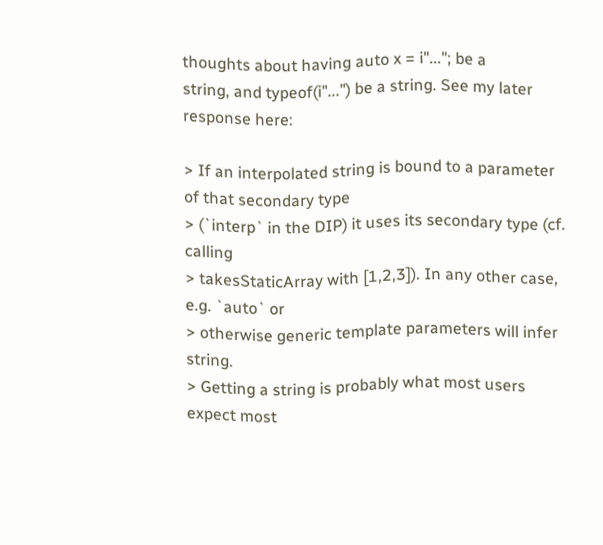thoughts about having auto x = i"..."; be a
string, and typeof(i"...") be a string. See my later response here:

> If an interpolated string is bound to a parameter of that secondary type
> (`interp` in the DIP) it uses its secondary type (cf. calling
> takesStaticArray with [1,2,3]). In any other case, e.g. `auto` or
> otherwise generic template parameters will infer string.
> Getting a string is probably what most users expect most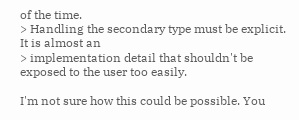of the time.
> Handling the secondary type must be explicit. It is almost an
> implementation detail that shouldn't be exposed to the user too easily.

I'm not sure how this could be possible. You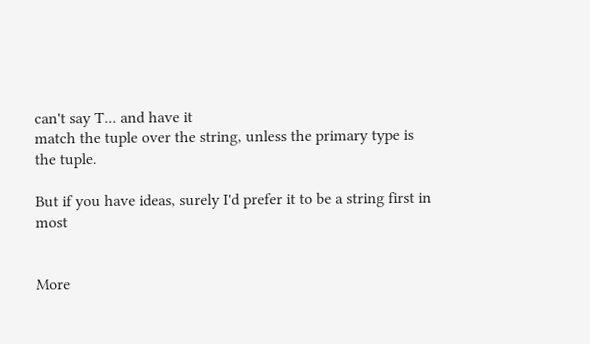can't say T... and have it
match the tuple over the string, unless the primary type is the tuple.

But if you have ideas, surely I'd prefer it to be a string first in most


More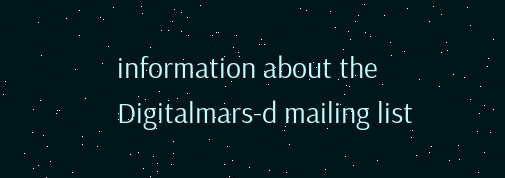information about the Digitalmars-d mailing list